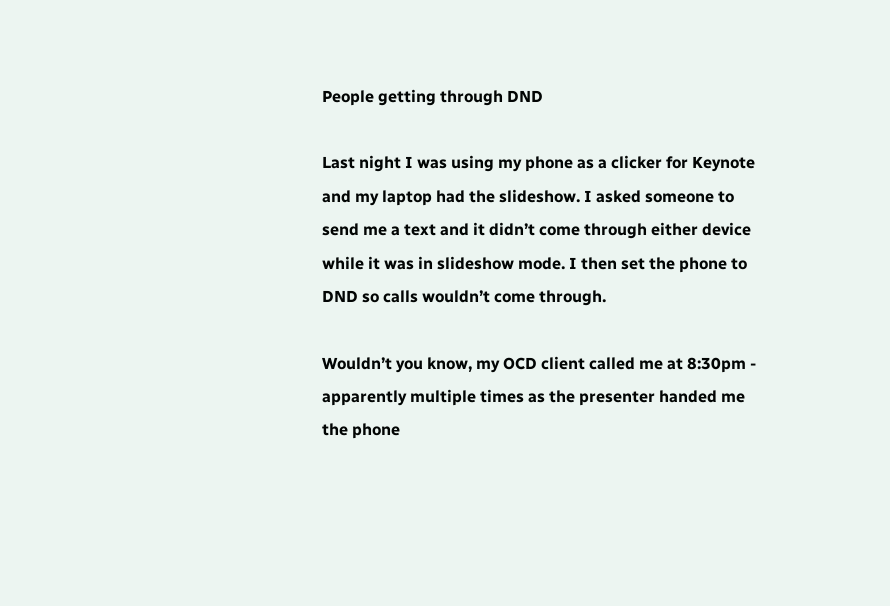People getting through DND

Last night I was using my phone as a clicker for Keynote and my laptop had the slideshow. I asked someone to send me a text and it didn’t come through either device while it was in slideshow mode. I then set the phone to DND so calls wouldn’t come through.

Wouldn’t you know, my OCD client called me at 8:30pm - apparently multiple times as the presenter handed me the phone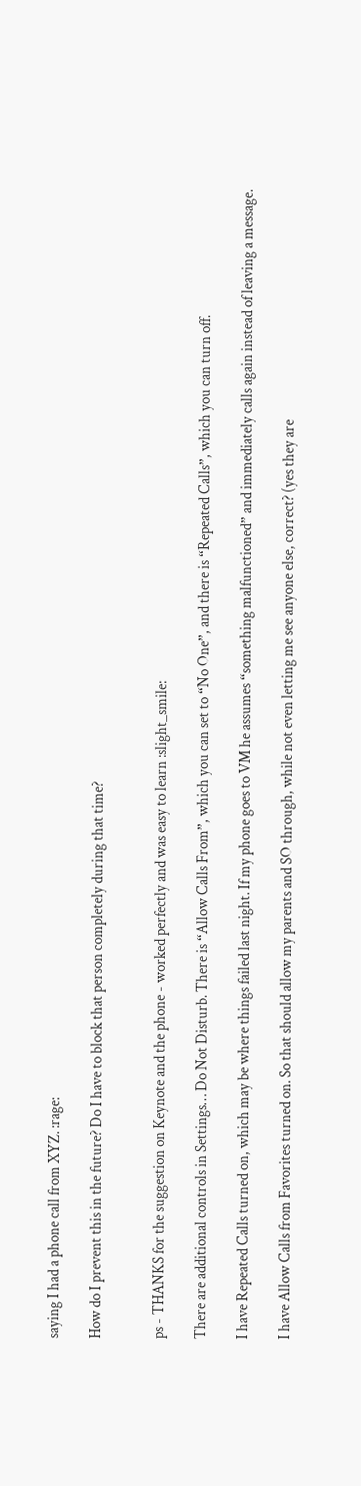saying I had a phone call from XYZ. :rage:

How do I prevent this in the future? Do I have to block that person completely during that time?


ps - THANKS for the suggestion on Keynote and the phone - worked perfectly and was easy to learn :slight_smile:

There are additional controls in Settings… Do Not Disturb. There is “Allow Calls From”, which you can set to “No One”, and there is “Repeated Calls”, which you can turn off.

I have Repeated Calls turned on, which may be where things failed last night. If my phone goes to VM he assumes “something malfunctioned” and immediately calls again instead of leaving a message.

I have Allow Calls from Favorites turned on. So that should allow my parents and SO through, while not even letting me see anyone else, correct? (yes they are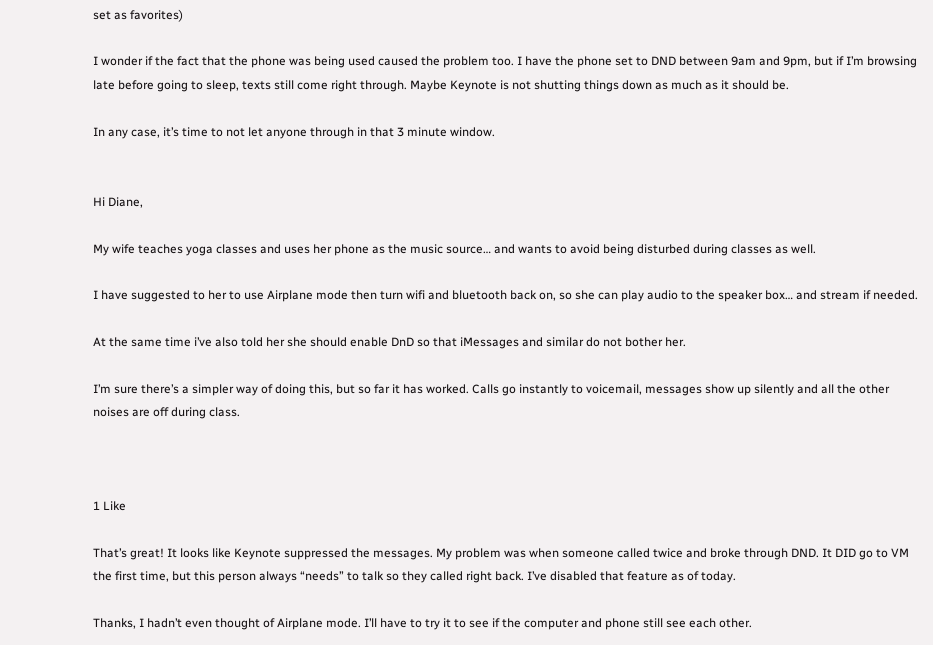set as favorites)

I wonder if the fact that the phone was being used caused the problem too. I have the phone set to DND between 9am and 9pm, but if I’m browsing late before going to sleep, texts still come right through. Maybe Keynote is not shutting things down as much as it should be.

In any case, it’s time to not let anyone through in that 3 minute window.


Hi Diane,

My wife teaches yoga classes and uses her phone as the music source… and wants to avoid being disturbed during classes as well.

I have suggested to her to use Airplane mode then turn wifi and bluetooth back on, so she can play audio to the speaker box… and stream if needed.

At the same time i’ve also told her she should enable DnD so that iMessages and similar do not bother her.

I’m sure there’s a simpler way of doing this, but so far it has worked. Calls go instantly to voicemail, messages show up silently and all the other noises are off during class.



1 Like

That’s great! It looks like Keynote suppressed the messages. My problem was when someone called twice and broke through DND. It DID go to VM the first time, but this person always “needs” to talk so they called right back. I’ve disabled that feature as of today.

Thanks, I hadn’t even thought of Airplane mode. I’ll have to try it to see if the computer and phone still see each other.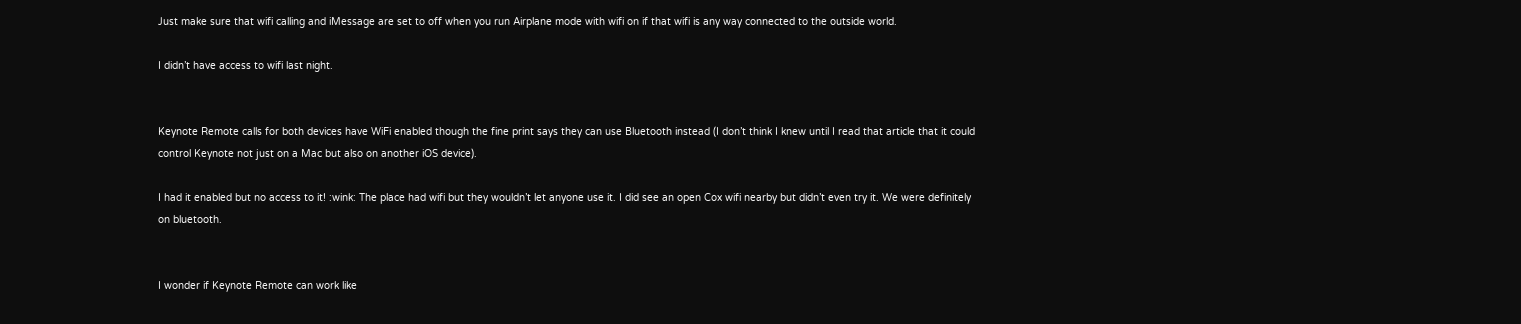Just make sure that wifi calling and iMessage are set to off when you run Airplane mode with wifi on if that wifi is any way connected to the outside world.

I didn’t have access to wifi last night.


Keynote Remote calls for both devices have WiFi enabled though the fine print says they can use Bluetooth instead (I don’t think I knew until I read that article that it could control Keynote not just on a Mac but also on another iOS device).

I had it enabled but no access to it! :wink: The place had wifi but they wouldn’t let anyone use it. I did see an open Cox wifi nearby but didn’t even try it. We were definitely on bluetooth.


I wonder if Keynote Remote can work like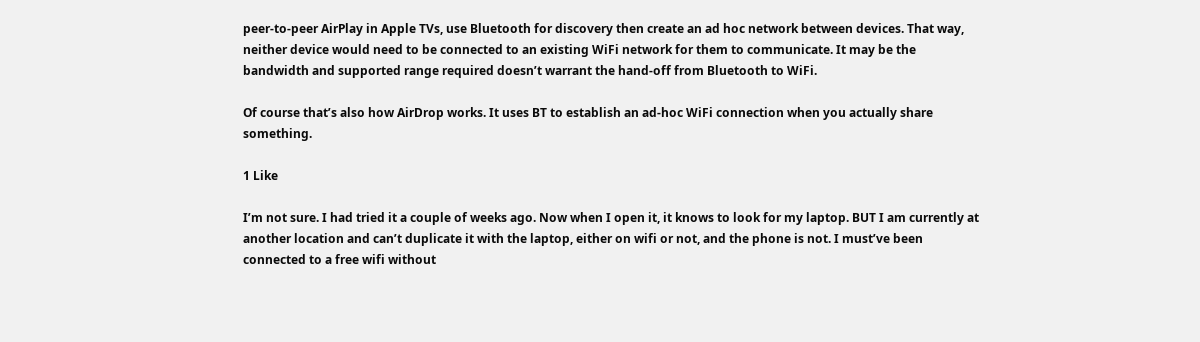peer-to-peer AirPlay in Apple TVs, use Bluetooth for discovery then create an ad hoc network between devices. That way, neither device would need to be connected to an existing WiFi network for them to communicate. It may be the bandwidth and supported range required doesn’t warrant the hand-off from Bluetooth to WiFi.

Of course that’s also how AirDrop works. It uses BT to establish an ad-hoc WiFi connection when you actually share something.

1 Like

I’m not sure. I had tried it a couple of weeks ago. Now when I open it, it knows to look for my laptop. BUT I am currently at another location and can’t duplicate it with the laptop, either on wifi or not, and the phone is not. I must’ve been connected to a free wifi without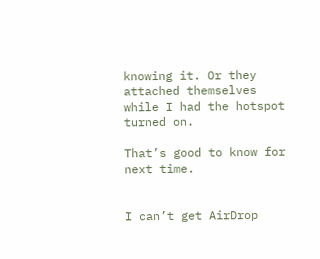knowing it. Or they attached themselves while I had the hotspot turned on.

That’s good to know for next time.


I can’t get AirDrop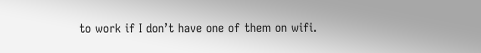to work if I don’t have one of them on wifi.